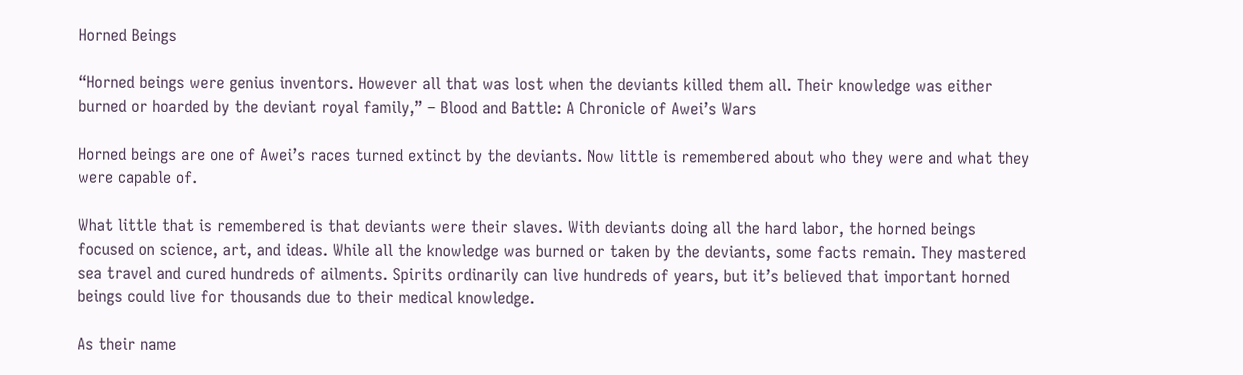Horned Beings

“Horned beings were genius inventors. However all that was lost when the deviants killed them all. Their knowledge was either burned or hoarded by the deviant royal family,” – Blood and Battle: A Chronicle of Awei’s Wars

Horned beings are one of Awei’s races turned extinct by the deviants. Now little is remembered about who they were and what they were capable of.

What little that is remembered is that deviants were their slaves. With deviants doing all the hard labor, the horned beings focused on science, art, and ideas. While all the knowledge was burned or taken by the deviants, some facts remain. They mastered sea travel and cured hundreds of ailments. Spirits ordinarily can live hundreds of years, but it’s believed that important horned beings could live for thousands due to their medical knowledge.

As their name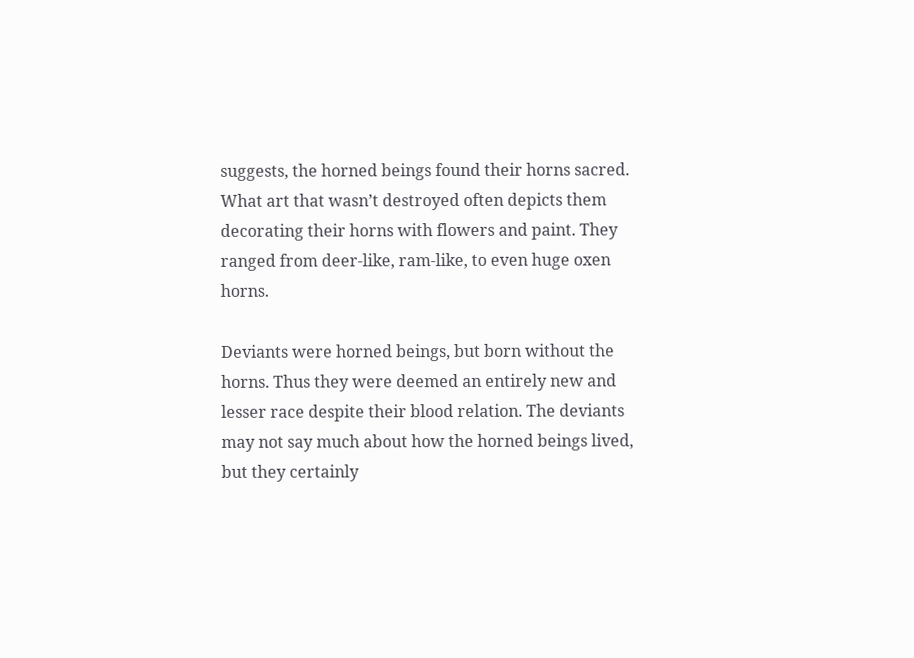suggests, the horned beings found their horns sacred. What art that wasn’t destroyed often depicts them decorating their horns with flowers and paint. They ranged from deer-like, ram-like, to even huge oxen horns.

Deviants were horned beings, but born without the horns. Thus they were deemed an entirely new and lesser race despite their blood relation. The deviants may not say much about how the horned beings lived, but they certainly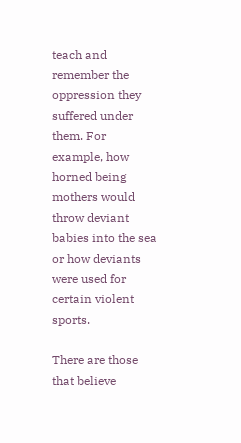teach and remember the oppression they suffered under them. For example, how horned being mothers would throw deviant babies into the sea or how deviants were used for certain violent sports.

There are those that believe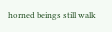horned beings still walk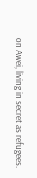on Awei, living in secret as refugees.